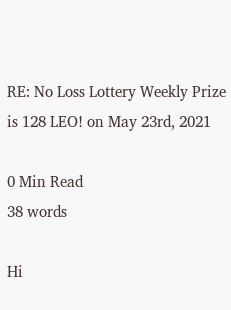RE: No Loss Lottery Weekly Prize is 128 LEO! on May 23rd, 2021

0 Min Read
38 words

Hi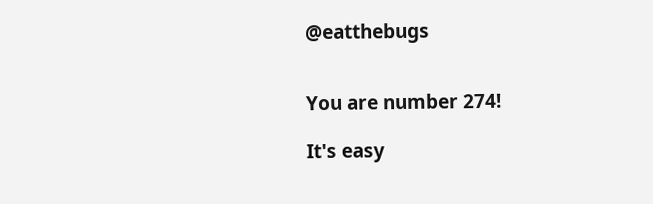@eatthebugs


You are number 274!

It's easy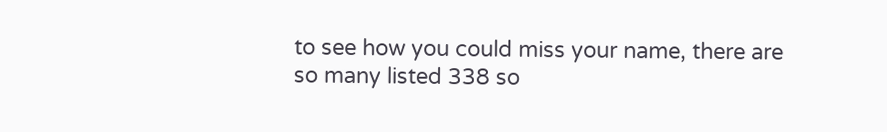to see how you could miss your name, there are so many listed 338 so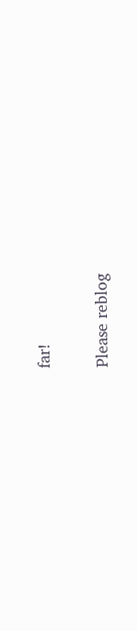far!


Please reblog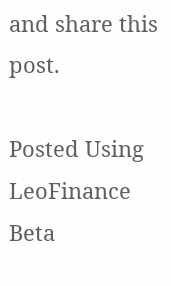and share this post.

Posted Using LeoFinance Beta